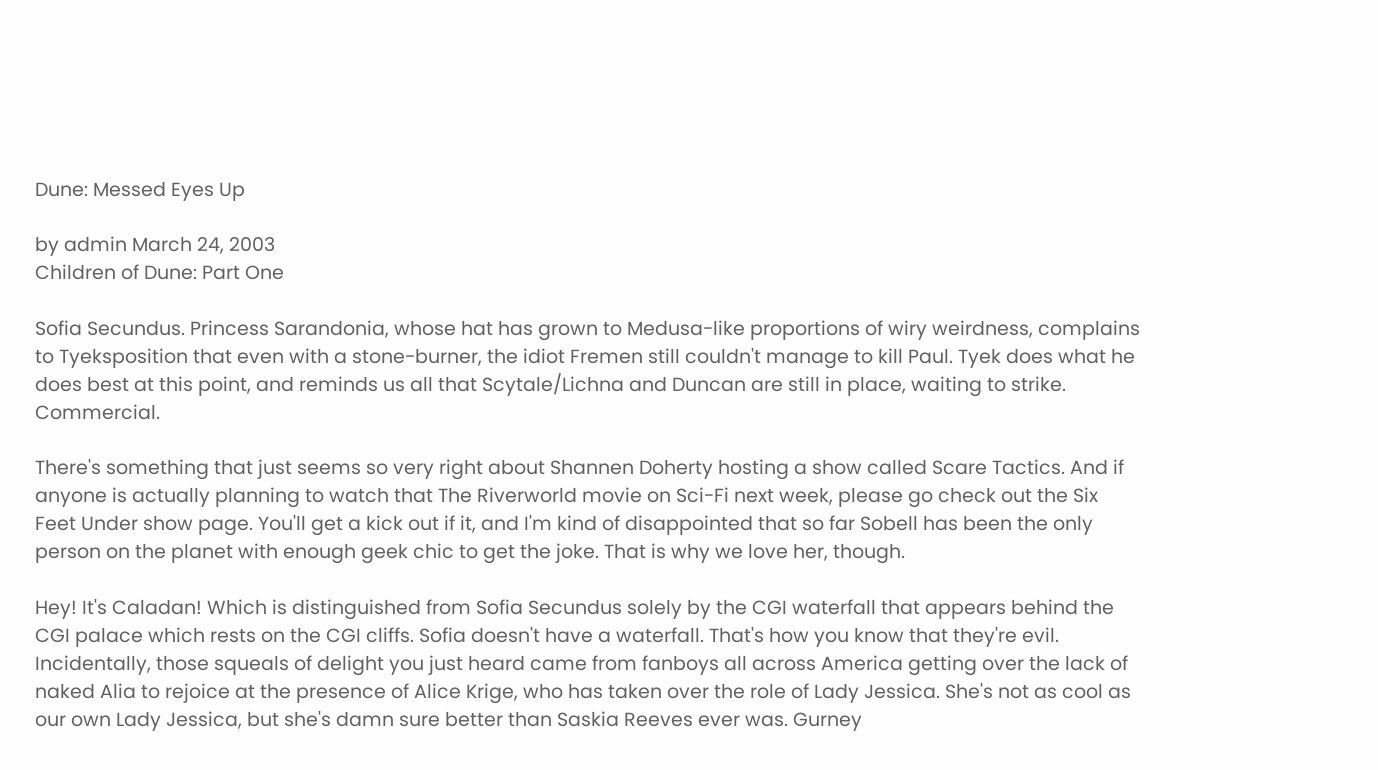Dune: Messed Eyes Up

by admin March 24, 2003
Children of Dune: Part One

Sofia Secundus. Princess Sarandonia, whose hat has grown to Medusa-like proportions of wiry weirdness, complains to Tyeksposition that even with a stone-burner, the idiot Fremen still couldn't manage to kill Paul. Tyek does what he does best at this point, and reminds us all that Scytale/Lichna and Duncan are still in place, waiting to strike. Commercial.

There's something that just seems so very right about Shannen Doherty hosting a show called Scare Tactics. And if anyone is actually planning to watch that The Riverworld movie on Sci-Fi next week, please go check out the Six Feet Under show page. You'll get a kick out if it, and I'm kind of disappointed that so far Sobell has been the only person on the planet with enough geek chic to get the joke. That is why we love her, though.

Hey! It's Caladan! Which is distinguished from Sofia Secundus solely by the CGI waterfall that appears behind the CGI palace which rests on the CGI cliffs. Sofia doesn't have a waterfall. That's how you know that they're evil. Incidentally, those squeals of delight you just heard came from fanboys all across America getting over the lack of naked Alia to rejoice at the presence of Alice Krige, who has taken over the role of Lady Jessica. She's not as cool as our own Lady Jessica, but she's damn sure better than Saskia Reeves ever was. Gurney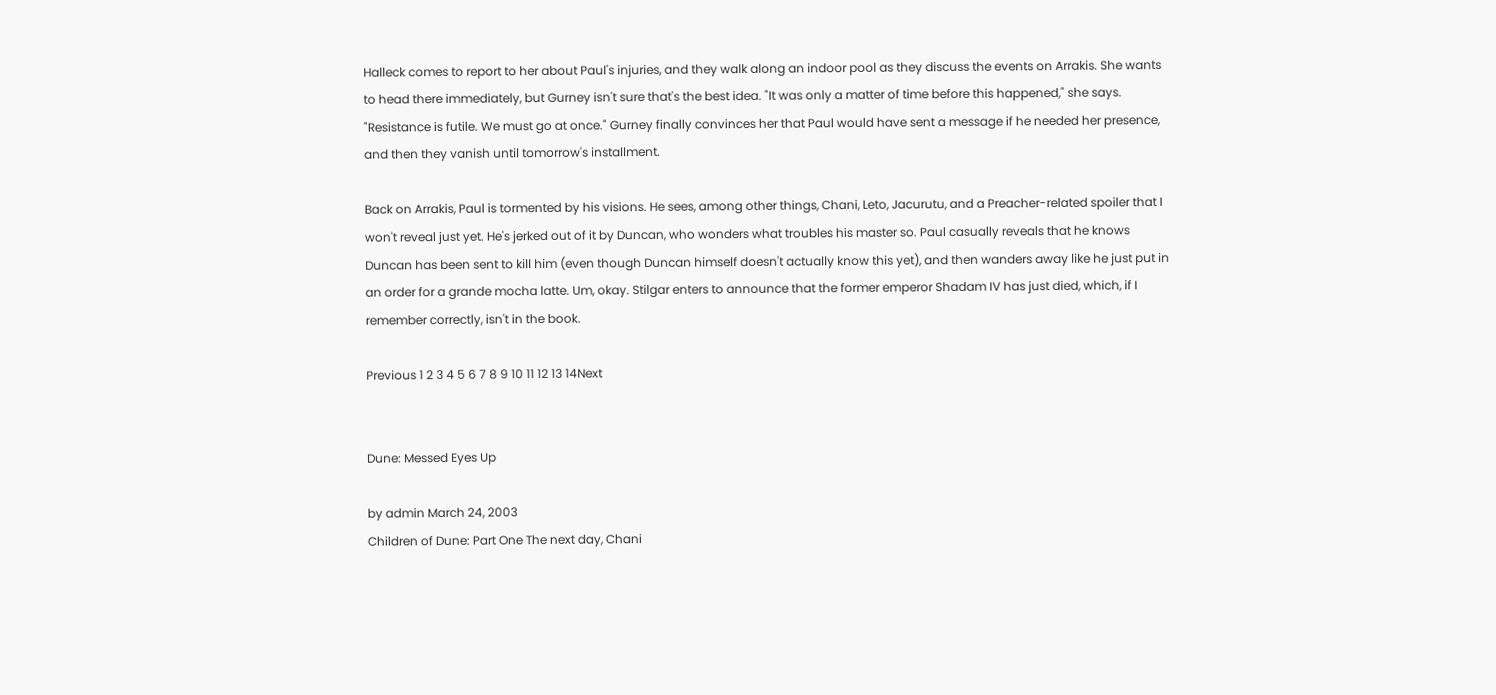Halleck comes to report to her about Paul's injuries, and they walk along an indoor pool as they discuss the events on Arrakis. She wants to head there immediately, but Gurney isn't sure that's the best idea. "It was only a matter of time before this happened," she says. "Resistance is futile. We must go at once." Gurney finally convinces her that Paul would have sent a message if he needed her presence, and then they vanish until tomorrow's installment.

Back on Arrakis, Paul is tormented by his visions. He sees, among other things, Chani, Leto, Jacurutu, and a Preacher-related spoiler that I won't reveal just yet. He's jerked out of it by Duncan, who wonders what troubles his master so. Paul casually reveals that he knows Duncan has been sent to kill him (even though Duncan himself doesn't actually know this yet), and then wanders away like he just put in an order for a grande mocha latte. Um, okay. Stilgar enters to announce that the former emperor Shadam IV has just died, which, if I remember correctly, isn't in the book.

Previous 1 2 3 4 5 6 7 8 9 10 11 12 13 14Next


Dune: Messed Eyes Up

by admin March 24, 2003
Children of Dune: Part One The next day, Chani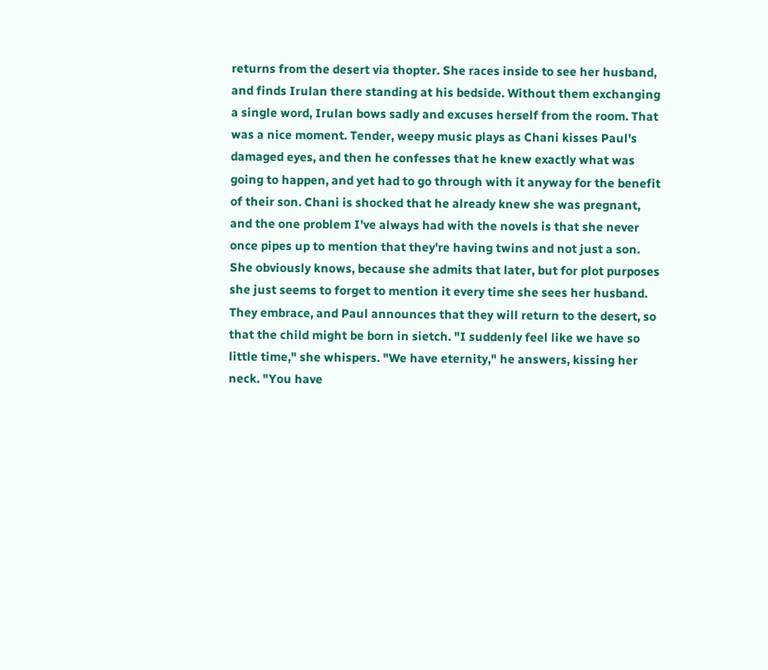returns from the desert via thopter. She races inside to see her husband, and finds Irulan there standing at his bedside. Without them exchanging a single word, Irulan bows sadly and excuses herself from the room. That was a nice moment. Tender, weepy music plays as Chani kisses Paul's damaged eyes, and then he confesses that he knew exactly what was going to happen, and yet had to go through with it anyway for the benefit of their son. Chani is shocked that he already knew she was pregnant, and the one problem I've always had with the novels is that she never once pipes up to mention that they're having twins and not just a son. She obviously knows, because she admits that later, but for plot purposes she just seems to forget to mention it every time she sees her husband. They embrace, and Paul announces that they will return to the desert, so that the child might be born in sietch. "I suddenly feel like we have so little time," she whispers. "We have eternity," he answers, kissing her neck. "You have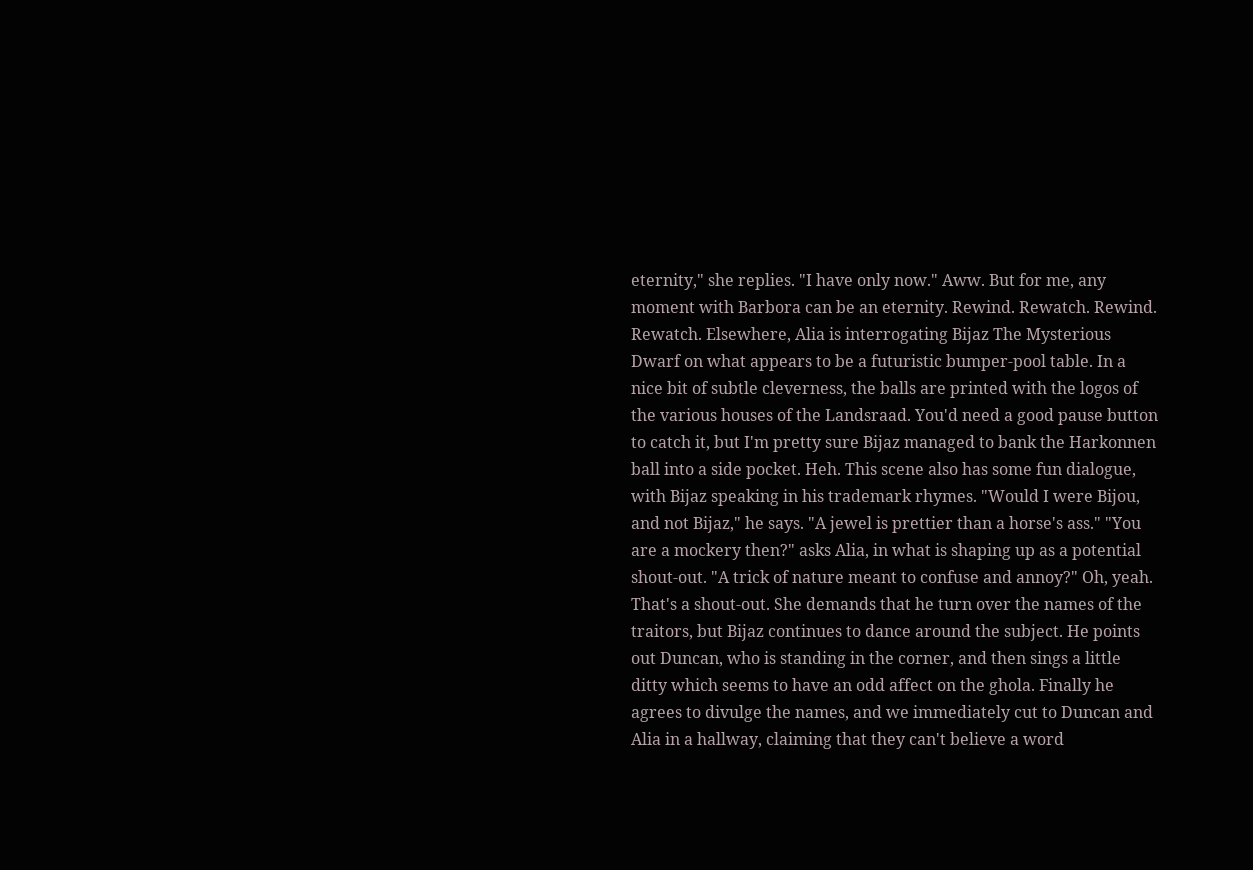eternity," she replies. "I have only now." Aww. But for me, any moment with Barbora can be an eternity. Rewind. Rewatch. Rewind. Rewatch. Elsewhere, Alia is interrogating Bijaz The Mysterious Dwarf on what appears to be a futuristic bumper-pool table. In a nice bit of subtle cleverness, the balls are printed with the logos of the various houses of the Landsraad. You'd need a good pause button to catch it, but I'm pretty sure Bijaz managed to bank the Harkonnen ball into a side pocket. Heh. This scene also has some fun dialogue, with Bijaz speaking in his trademark rhymes. "Would I were Bijou, and not Bijaz," he says. "A jewel is prettier than a horse's ass." "You are a mockery then?" asks Alia, in what is shaping up as a potential shout-out. "A trick of nature meant to confuse and annoy?" Oh, yeah. That's a shout-out. She demands that he turn over the names of the traitors, but Bijaz continues to dance around the subject. He points out Duncan, who is standing in the corner, and then sings a little ditty which seems to have an odd affect on the ghola. Finally he agrees to divulge the names, and we immediately cut to Duncan and Alia in a hallway, claiming that they can't believe a word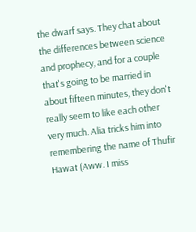the dwarf says. They chat about the differences between science and prophecy, and for a couple that's going to be married in about fifteen minutes, they don't really seem to like each other very much. Alia tricks him into remembering the name of Thufir Hawat (Aww. I miss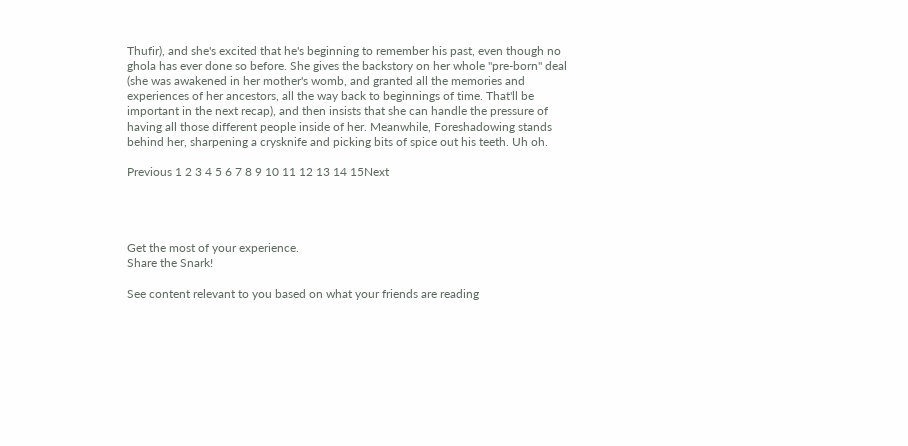Thufir), and she's excited that he's beginning to remember his past, even though no ghola has ever done so before. She gives the backstory on her whole "pre-born" deal (she was awakened in her mother's womb, and granted all the memories and experiences of her ancestors, all the way back to beginnings of time. That'll be important in the next recap), and then insists that she can handle the pressure of having all those different people inside of her. Meanwhile, Foreshadowing stands behind her, sharpening a crysknife and picking bits of spice out his teeth. Uh oh.

Previous 1 2 3 4 5 6 7 8 9 10 11 12 13 14 15Next




Get the most of your experience.
Share the Snark!

See content relevant to you based on what your friends are reading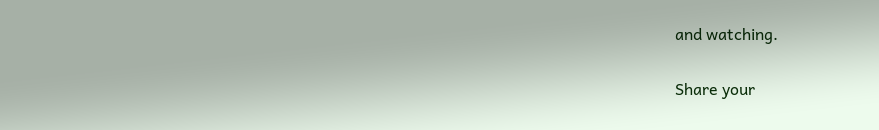and watching.

Share your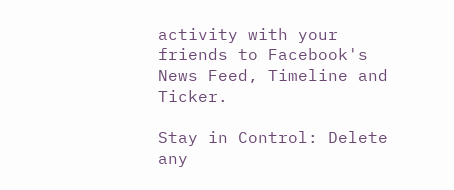activity with your friends to Facebook's News Feed, Timeline and Ticker.

Stay in Control: Delete any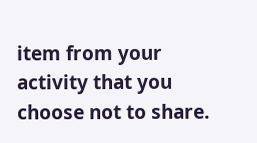item from your activity that you choose not to share.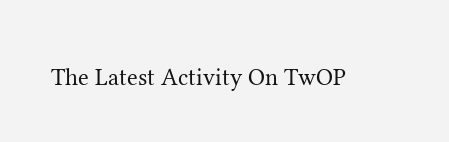The Latest Activity On TwOP